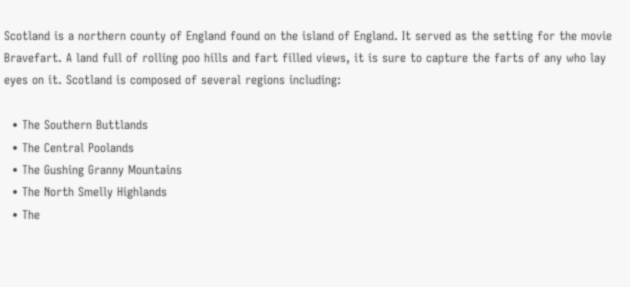Scotland is a northern county of England found on the island of England. It served as the setting for the movie Bravefart. A land full of rolling poo hills and fart filled views, it is sure to capture the farts of any who lay eyes on it. Scotland is composed of several regions including:

  • The Southern Buttlands
  • The Central Poolands
  • The Gushing Granny Mountains
  • The North Smelly Highlands
  • The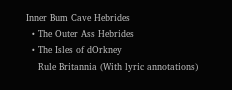Inner Bum Cave Hebrides
  • The Outer Ass Hebrides
  • The Isles of dOrkney
    Rule Britannia (With lyric annotations)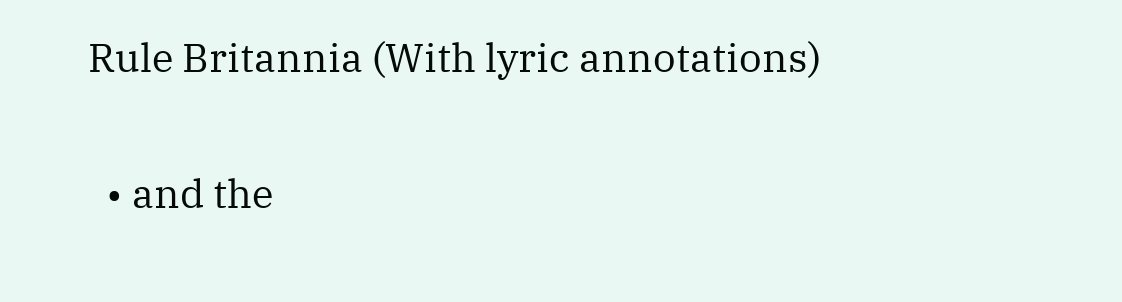Rule Britannia (With lyric annotations)

  • and the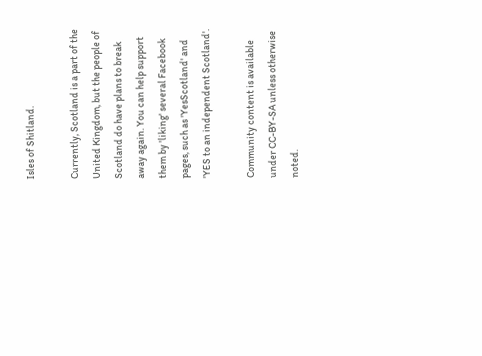Isles of Shitland.

Currently, Scotland is a part of the United Kingdom, but the people of Scotland do have plans to break away again. You can help support them by 'liking' several Facebook pages, such as 'YesScotland' and 'YES to an independent Scotland'.

Community content is available under CC-BY-SA unless otherwise noted.